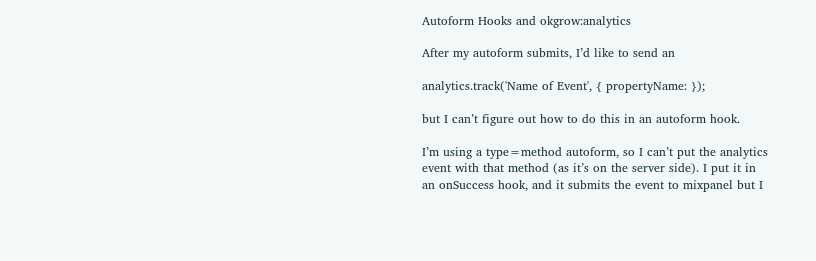Autoform Hooks and okgrow:analytics

After my autoform submits, I’d like to send an

analytics.track('Name of Event', { propertyName: });

but I can’t figure out how to do this in an autoform hook.

I’m using a type=method autoform, so I can’t put the analytics event with that method (as it’s on the server side). I put it in an onSuccess hook, and it submits the event to mixpanel but I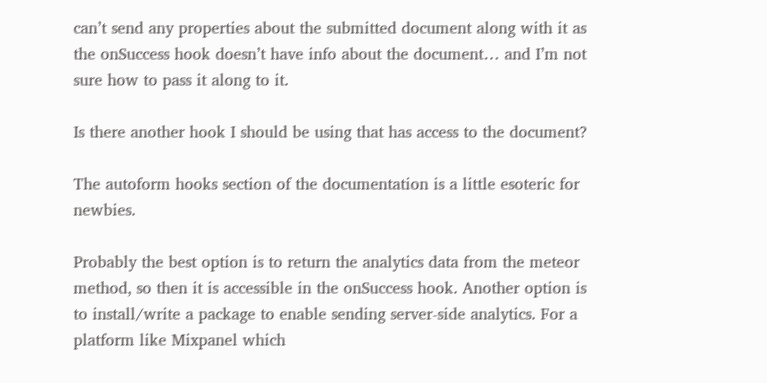can’t send any properties about the submitted document along with it as the onSuccess hook doesn’t have info about the document… and I’m not sure how to pass it along to it.

Is there another hook I should be using that has access to the document?

The autoform hooks section of the documentation is a little esoteric for newbies.

Probably the best option is to return the analytics data from the meteor method, so then it is accessible in the onSuccess hook. Another option is to install/write a package to enable sending server-side analytics. For a platform like Mixpanel which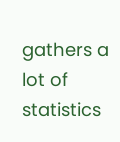gathers a lot of statistics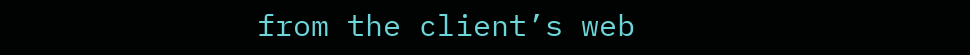from the client’s web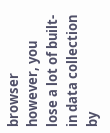browser however, you lose a lot of built-in data collection by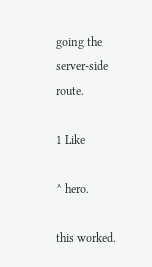going the server-side route.

1 Like

^ hero.

this worked.